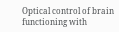Optical control of brain functioning with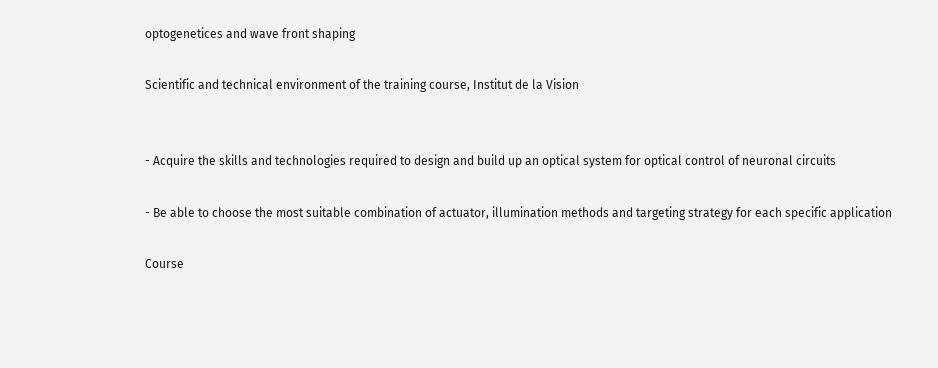optogenetices and wave front shaping

Scientific and technical environment of the training course, Institut de la Vision


- Acquire the skills and technologies required to design and build up an optical system for optical control of neuronal circuits

- Be able to choose the most suitable combination of actuator, illumination methods and targeting strategy for each specific application

Course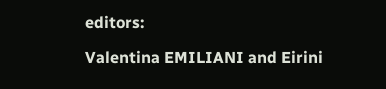editors:

Valentina EMILIANI and Eirini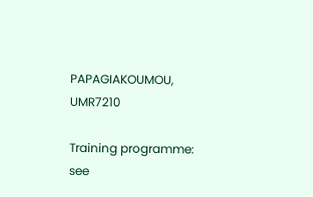PAPAGIAKOUMOU, UMR7210

Training programme: see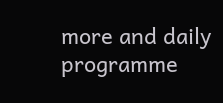more and daily programme